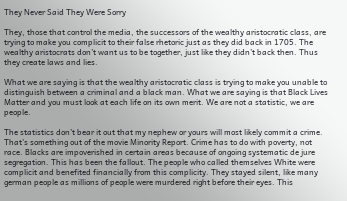They Never Said They Were Sorry

They, those that control the media, the successors of the wealthy aristocratic class, are trying to make you complicit to their false rhetoric just as they did back in 1705. The wealthy aristocrats don’t want us to be together, just like they didn’t back then. Thus they create laws and lies.

What we are saying is that the wealthy aristocratic class is trying to make you unable to distinguish between a criminal and a black man. What we are saying is that Black Lives Matter and you must look at each life on its own merit. We are not a statistic, we are people.

The statistics don’t bear it out that my nephew or yours will most likely commit a crime. That’s something out of the movie Minority Report. Crime has to do with poverty, not race. Blacks are impoverished in certain areas because of ongoing systematic de jure segregation. This has been the fallout. The people who called themselves White were complicit and benefited financially from this complicity. They stayed silent, like many german people as millions of people were murdered right before their eyes. This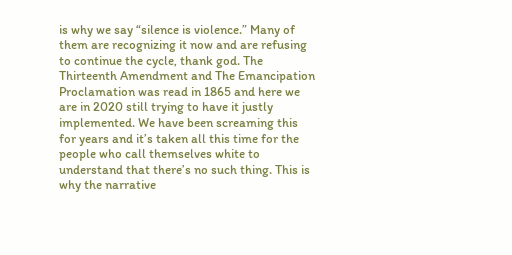is why we say “silence is violence.” Many of them are recognizing it now and are refusing to continue the cycle, thank god. The Thirteenth Amendment and The Emancipation Proclamation was read in 1865 and here we are in 2020 still trying to have it justly implemented. We have been screaming this for years and it’s taken all this time for the people who call themselves white to understand that there’s no such thing. This is why the narrative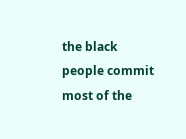the black people commit most of the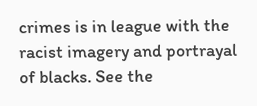crimes is in league with the racist imagery and portrayal of blacks. See the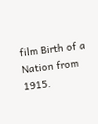film Birth of a Nation from 1915.